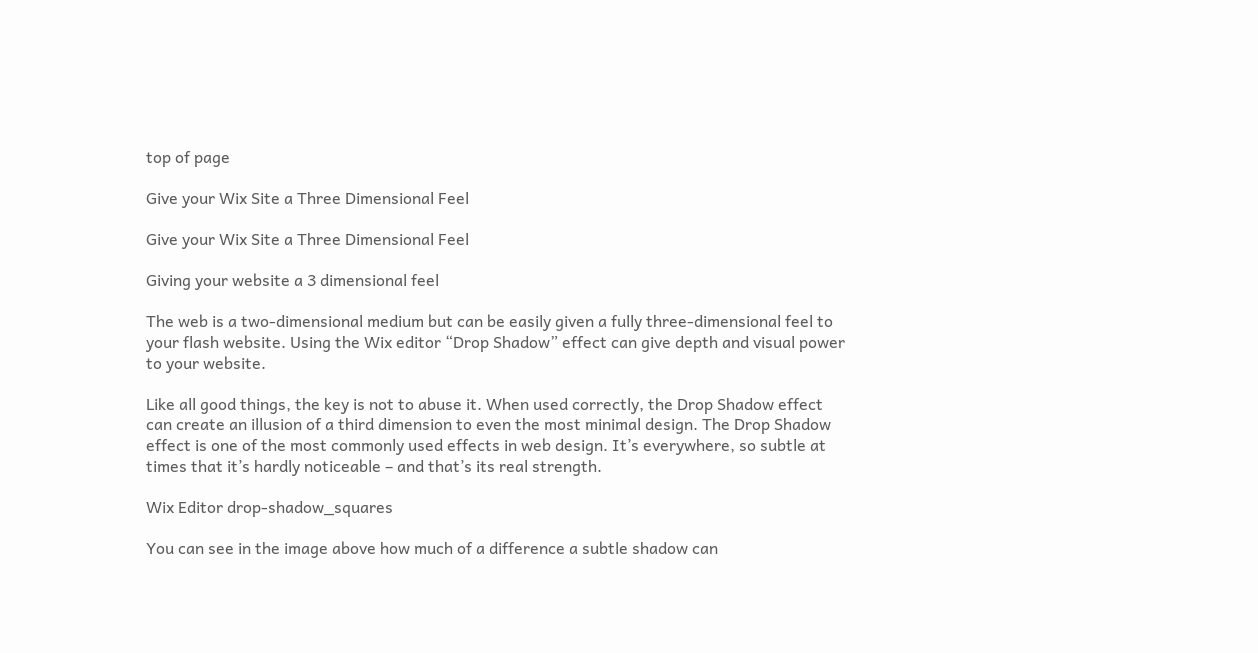top of page

Give your Wix Site a Three Dimensional Feel

Give your Wix Site a Three Dimensional Feel

Giving your website a 3 dimensional feel

The web is a two-dimensional medium but can be easily given a fully three-dimensional feel to your flash website. Using the Wix editor “Drop Shadow” effect can give depth and visual power to your website.

Like all good things, the key is not to abuse it. When used correctly, the Drop Shadow effect can create an illusion of a third dimension to even the most minimal design. The Drop Shadow effect is one of the most commonly used effects in web design. It’s everywhere, so subtle at times that it’s hardly noticeable – and that’s its real strength.

Wix Editor drop-shadow_squares

You can see in the image above how much of a difference a subtle shadow can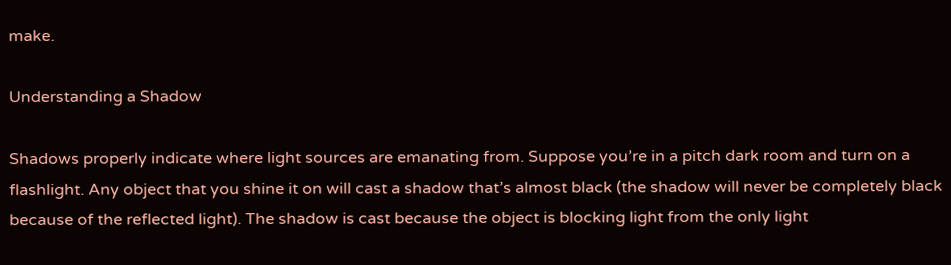make.

Understanding a Shadow

Shadows properly indicate where light sources are emanating from. Suppose you’re in a pitch dark room and turn on a flashlight. Any object that you shine it on will cast a shadow that’s almost black (the shadow will never be completely black because of the reflected light). The shadow is cast because the object is blocking light from the only light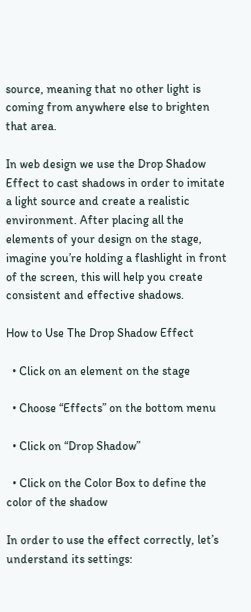source, meaning that no other light is coming from anywhere else to brighten that area.

In web design we use the Drop Shadow Effect to cast shadows in order to imitate a light source and create a realistic environment. After placing all the elements of your design on the stage, imagine you’re holding a flashlight in front of the screen, this will help you create consistent and effective shadows.

How to Use The Drop Shadow Effect

  • Click on an element on the stage

  • Choose “Effects” on the bottom menu

  • Click on “Drop Shadow”

  • Click on the Color Box to define the color of the shadow

In order to use the effect correctly, let’s understand its settings: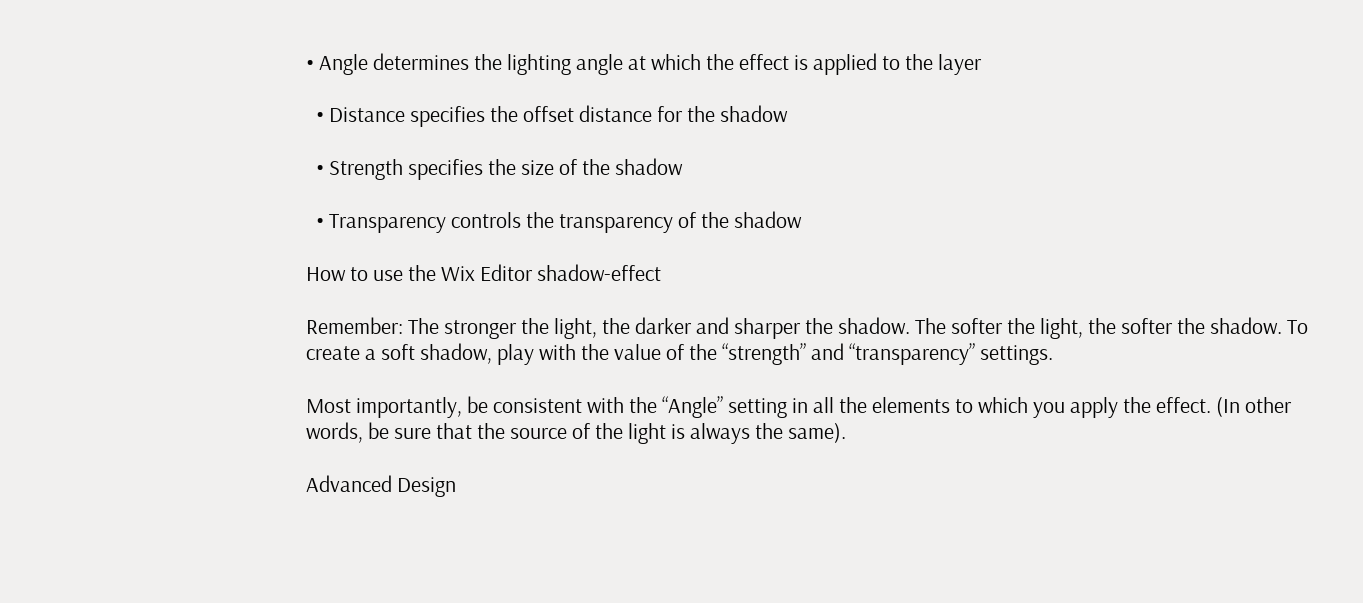• Angle determines the lighting angle at which the effect is applied to the layer

  • Distance specifies the offset distance for the shadow

  • Strength specifies the size of the shadow

  • Transparency controls the transparency of the shadow

How to use the Wix Editor shadow-effect

Remember: The stronger the light, the darker and sharper the shadow. The softer the light, the softer the shadow. To create a soft shadow, play with the value of the “strength” and “transparency” settings.

Most importantly, be consistent with the “Angle” setting in all the elements to which you apply the effect. (In other words, be sure that the source of the light is always the same).

Advanced Design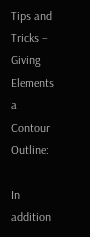Tips and Tricks – Giving Elements a Contour Outline:

In addition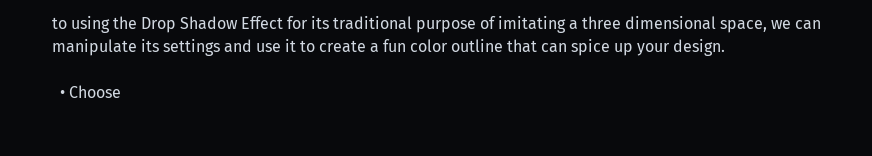to using the Drop Shadow Effect for its traditional purpose of imitating a three dimensional space, we can manipulate its settings and use it to create a fun color outline that can spice up your design.

  • Choose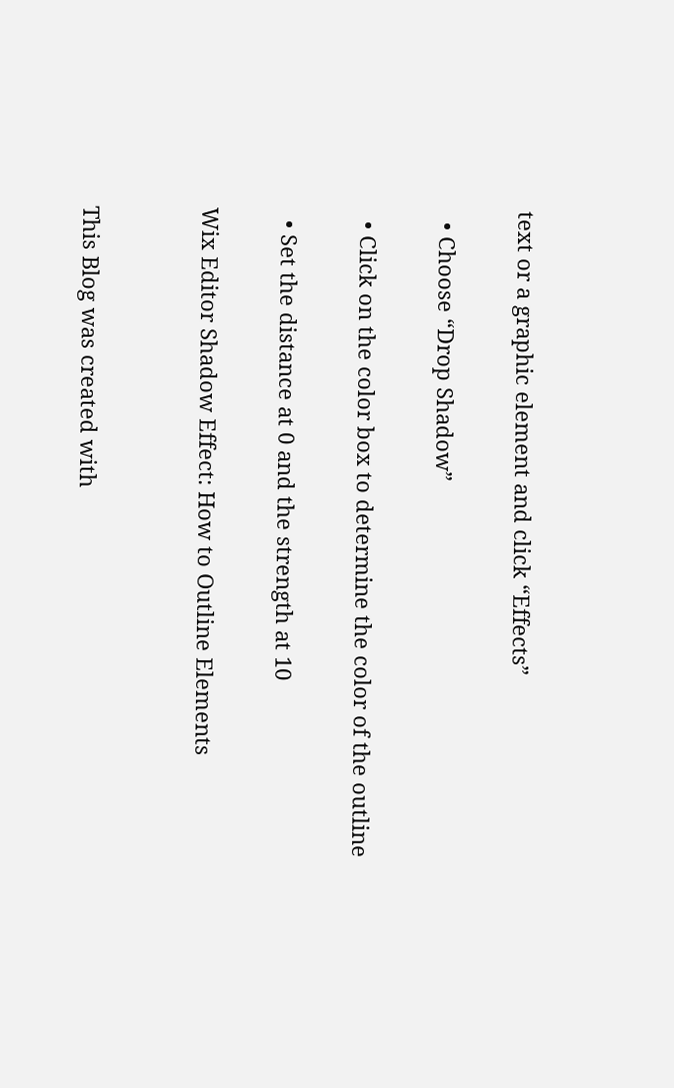text or a graphic element and click “Effects”

  • Choose “Drop Shadow”

  • Click on the color box to determine the color of the outline

  • Set the distance at 0 and the strength at 10

Wix Editor Shadow Effect: How to Outline Elements


This Blog was created with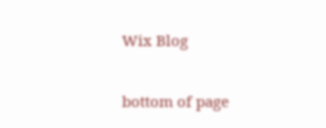Wix Blog

bottom of page